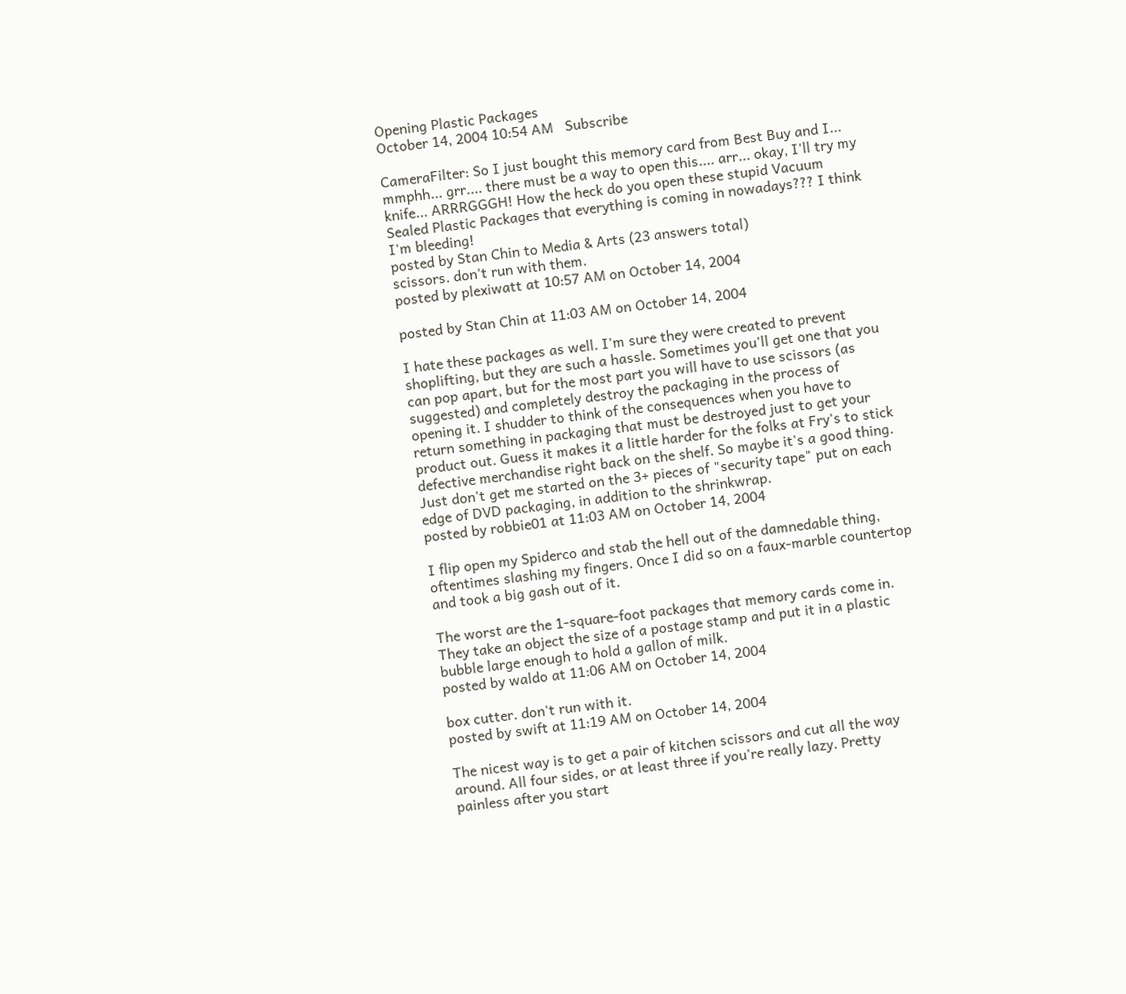Opening Plastic Packages
October 14, 2004 10:54 AM   Subscribe

CameraFilter: So I just bought this memory card from Best Buy and I... mmphh... grr.... there must be a way to open this.... arr... okay, I'll try my knife... ARRRGGGH! How the heck do you open these stupid Vacuum Sealed Plastic Packages that everything is coming in nowadays??? I think I'm bleeding!
posted by Stan Chin to Media & Arts (23 answers total)
scissors. don't run with them.
posted by plexiwatt at 10:57 AM on October 14, 2004

posted by Stan Chin at 11:03 AM on October 14, 2004

I hate these packages as well. I'm sure they were created to prevent shoplifting, but they are such a hassle. Sometimes you'll get one that you can pop apart, but for the most part you will have to use scissors (as suggested) and completely destroy the packaging in the process of opening it. I shudder to think of the consequences when you have to return something in packaging that must be destroyed just to get your product out. Guess it makes it a little harder for the folks at Fry's to stick defective merchandise right back on the shelf. So maybe it's a good thing. Just don't get me started on the 3+ pieces of "security tape" put on each edge of DVD packaging, in addition to the shrinkwrap.
posted by robbie01 at 11:03 AM on October 14, 2004

I flip open my Spiderco and stab the hell out of the damnedable thing, oftentimes slashing my fingers. Once I did so on a faux-marble countertop and took a big gash out of it.

The worst are the 1-square-foot packages that memory cards come in. They take an object the size of a postage stamp and put it in a plastic bubble large enough to hold a gallon of milk.
posted by waldo at 11:06 AM on October 14, 2004

box cutter. don't run with it.
posted by swift at 11:19 AM on October 14, 2004

The nicest way is to get a pair of kitchen scissors and cut all the way around. All four sides, or at least three if you're really lazy. Pretty painless after you start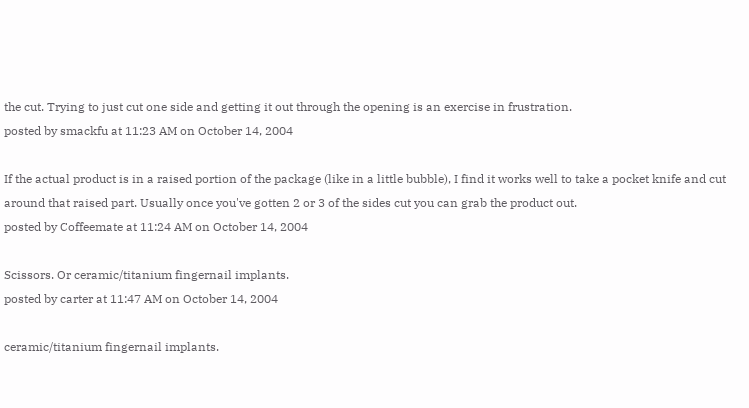the cut. Trying to just cut one side and getting it out through the opening is an exercise in frustration.
posted by smackfu at 11:23 AM on October 14, 2004

If the actual product is in a raised portion of the package (like in a little bubble), I find it works well to take a pocket knife and cut around that raised part. Usually once you've gotten 2 or 3 of the sides cut you can grab the product out.
posted by Coffeemate at 11:24 AM on October 14, 2004

Scissors. Or ceramic/titanium fingernail implants.
posted by carter at 11:47 AM on October 14, 2004

ceramic/titanium fingernail implants.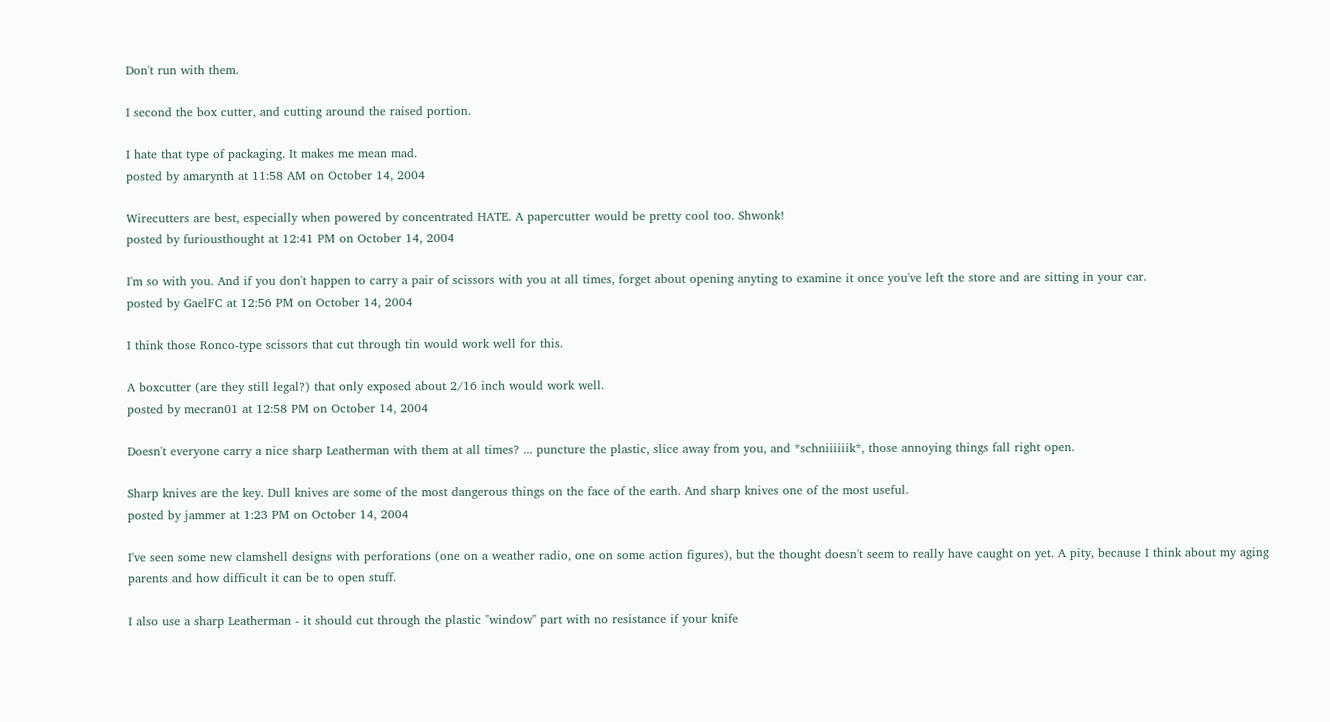Don't run with them.

I second the box cutter, and cutting around the raised portion.

I hate that type of packaging. It makes me mean mad.
posted by amarynth at 11:58 AM on October 14, 2004

Wirecutters are best, especially when powered by concentrated HATE. A papercutter would be pretty cool too. Shwonk!
posted by furiousthought at 12:41 PM on October 14, 2004

I'm so with you. And if you don't happen to carry a pair of scissors with you at all times, forget about opening anyting to examine it once you've left the store and are sitting in your car.
posted by GaelFC at 12:56 PM on October 14, 2004

I think those Ronco-type scissors that cut through tin would work well for this.

A boxcutter (are they still legal?) that only exposed about 2/16 inch would work well.
posted by mecran01 at 12:58 PM on October 14, 2004

Doesn't everyone carry a nice sharp Leatherman with them at all times? ... puncture the plastic, slice away from you, and *schniiiiiik*, those annoying things fall right open.

Sharp knives are the key. Dull knives are some of the most dangerous things on the face of the earth. And sharp knives one of the most useful.
posted by jammer at 1:23 PM on October 14, 2004

I've seen some new clamshell designs with perforations (one on a weather radio, one on some action figures), but the thought doesn't seem to really have caught on yet. A pity, because I think about my aging parents and how difficult it can be to open stuff.

I also use a sharp Leatherman - it should cut through the plastic "window" part with no resistance if your knife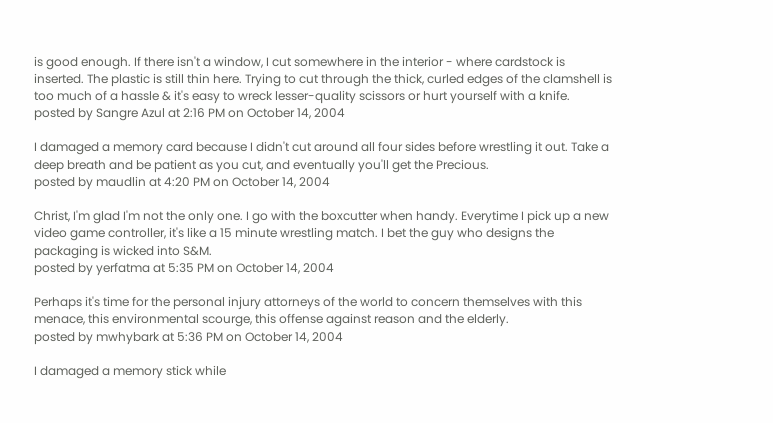is good enough. If there isn't a window, I cut somewhere in the interior - where cardstock is inserted. The plastic is still thin here. Trying to cut through the thick, curled edges of the clamshell is too much of a hassle & it's easy to wreck lesser-quality scissors or hurt yourself with a knife.
posted by Sangre Azul at 2:16 PM on October 14, 2004

I damaged a memory card because I didn't cut around all four sides before wrestling it out. Take a deep breath and be patient as you cut, and eventually you'll get the Precious.
posted by maudlin at 4:20 PM on October 14, 2004

Christ, I'm glad I'm not the only one. I go with the boxcutter when handy. Everytime I pick up a new video game controller, it's like a 15 minute wrestling match. I bet the guy who designs the packaging is wicked into S&M.
posted by yerfatma at 5:35 PM on October 14, 2004

Perhaps it's time for the personal injury attorneys of the world to concern themselves with this menace, this environmental scourge, this offense against reason and the elderly.
posted by mwhybark at 5:36 PM on October 14, 2004

I damaged a memory stick while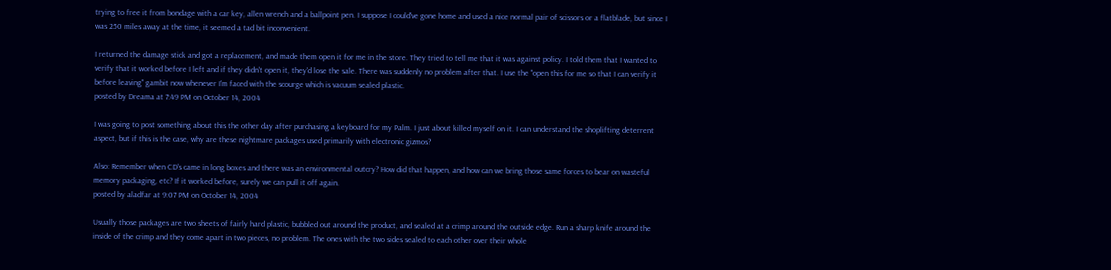trying to free it from bondage with a car key, allen wrench and a ballpoint pen. I suppose I could've gone home and used a nice normal pair of scissors or a flatblade, but since I was 250 miles away at the time, it seemed a tad bit inconvenient.

I returned the damage stick and got a replacement, and made them open it for me in the store. They tried to tell me that it was against policy. I told them that I wanted to verify that it worked before I left and if they didn't open it, they'd lose the sale. There was suddenly no problem after that. I use the "open this for me so that I can verify it before leaving" gambit now whenever I'm faced with the scourge which is vacuum sealed plastic.
posted by Dreama at 7:49 PM on October 14, 2004

I was going to post something about this the other day after purchasing a keyboard for my Palm. I just about killed myself on it. I can understand the shoplifting deterrent aspect, but if this is the case, why are these nightmare packages used primarily with electronic gizmos?

Also: Remember when CD's came in long boxes and there was an environmental outcry? How did that happen, and how can we bring those same forces to bear on wasteful memory packaging, etc? If it worked before, surely we can pull it off again.
posted by aladfar at 9:07 PM on October 14, 2004

Usually those packages are two sheets of fairly hard plastic, bubbled out around the product, and sealed at a crimp around the outside edge. Run a sharp knife around the inside of the crimp and they come apart in two pieces, no problem. The ones with the two sides sealed to each other over their whole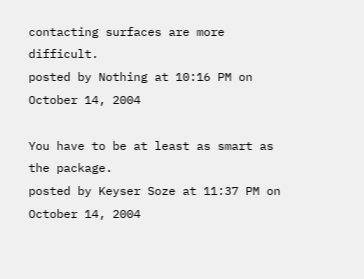contacting surfaces are more difficult.
posted by Nothing at 10:16 PM on October 14, 2004

You have to be at least as smart as the package.
posted by Keyser Soze at 11:37 PM on October 14, 2004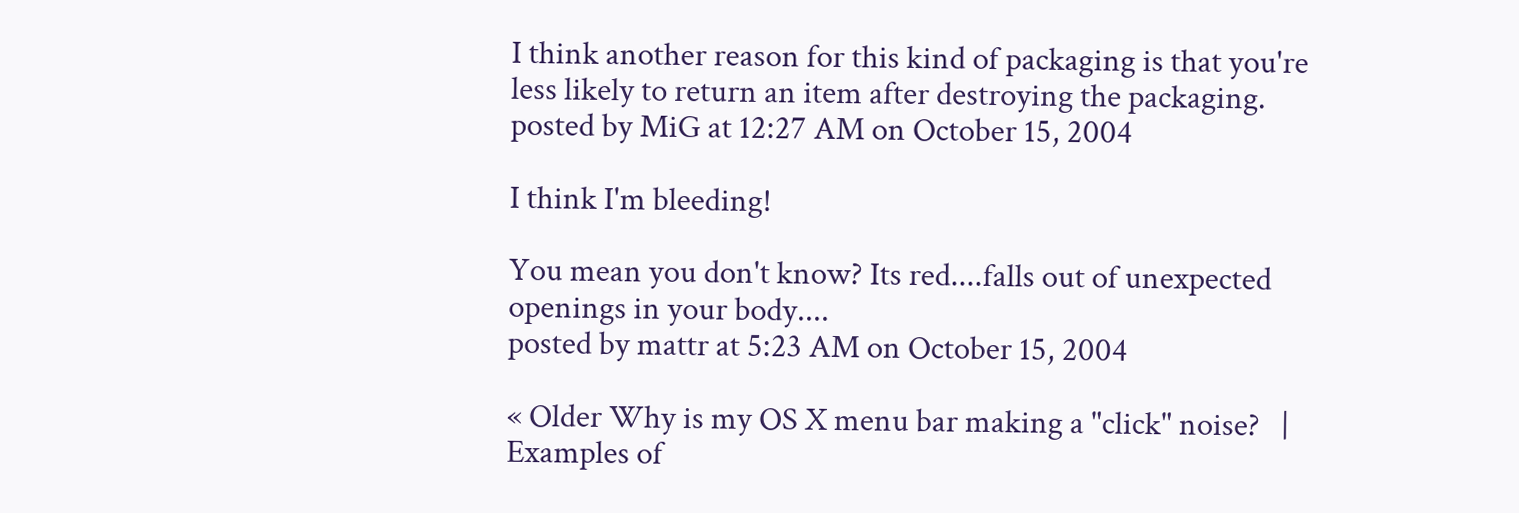I think another reason for this kind of packaging is that you're less likely to return an item after destroying the packaging.
posted by MiG at 12:27 AM on October 15, 2004

I think I'm bleeding!

You mean you don't know? Its red....falls out of unexpected openings in your body....
posted by mattr at 5:23 AM on October 15, 2004

« Older Why is my OS X menu bar making a "click" noise?   |   Examples of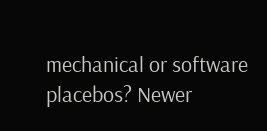mechanical or software placebos? Newer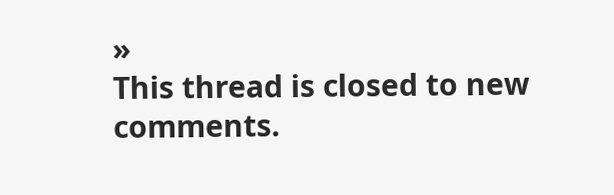»
This thread is closed to new comments.